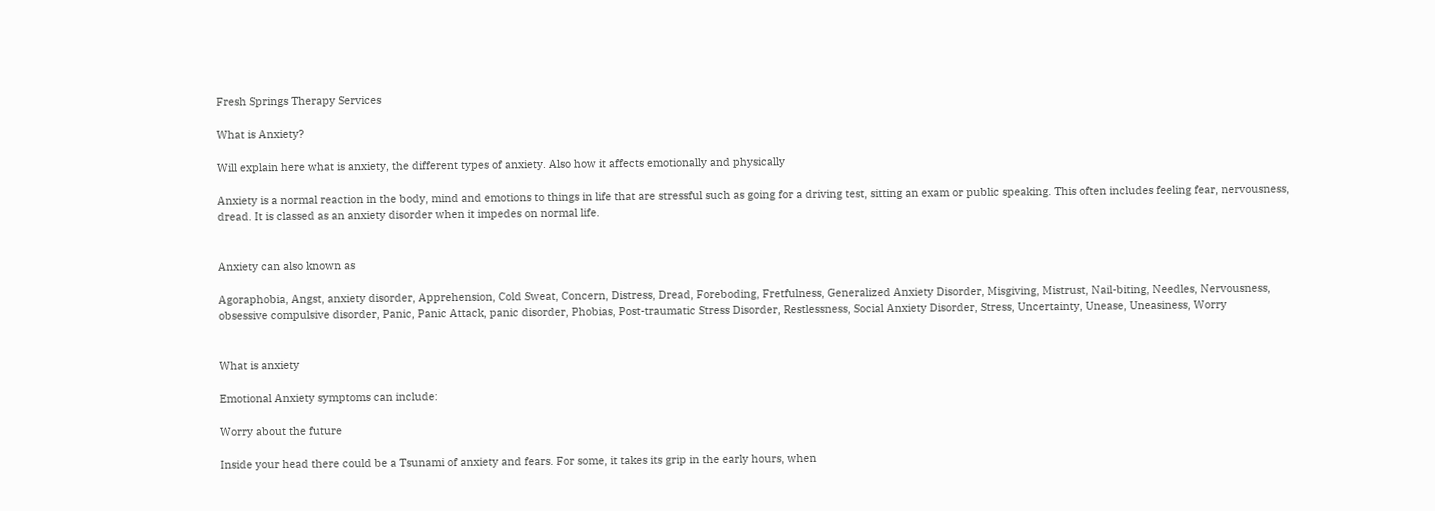Fresh Springs Therapy Services

What is Anxiety?

Will explain here what is anxiety, the different types of anxiety. Also how it affects emotionally and physically

Anxiety is a normal reaction in the body, mind and emotions to things in life that are stressful such as going for a driving test, sitting an exam or public speaking. This often includes feeling fear, nervousness, dread. It is classed as an anxiety disorder when it impedes on normal life.


Anxiety can also known as

Agoraphobia, Angst, anxiety disorder, Apprehension, Cold Sweat, Concern, Distress, Dread, Foreboding, Fretfulness, Generalized Anxiety Disorder, Misgiving, Mistrust, Nail-biting, Needles, Nervousness, obsessive compulsive disorder, Panic, Panic Attack, panic disorder, Phobias, Post-traumatic Stress Disorder, Restlessness, Social Anxiety Disorder, Stress, Uncertainty, Unease, Uneasiness, Worry


What is anxiety

Emotional Anxiety symptoms can include:

Worry about the future

Inside your head there could be a Tsunami of anxiety and fears. For some, it takes its grip in the early hours, when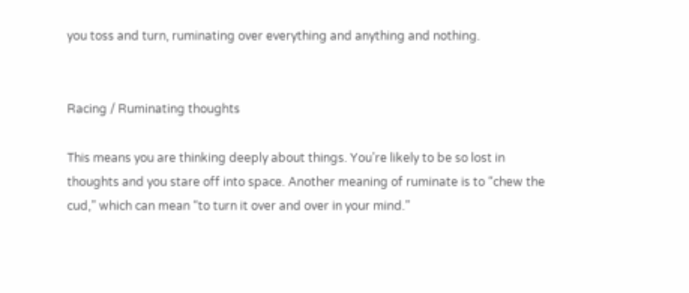you toss and turn, ruminating over everything and anything and nothing.


Racing / Ruminating thoughts

This means you are thinking deeply about things. You’re likely to be so lost in thoughts and you stare off into space. Another meaning of ruminate is to “chew the cud,” which can mean “to turn it over and over in your mind.”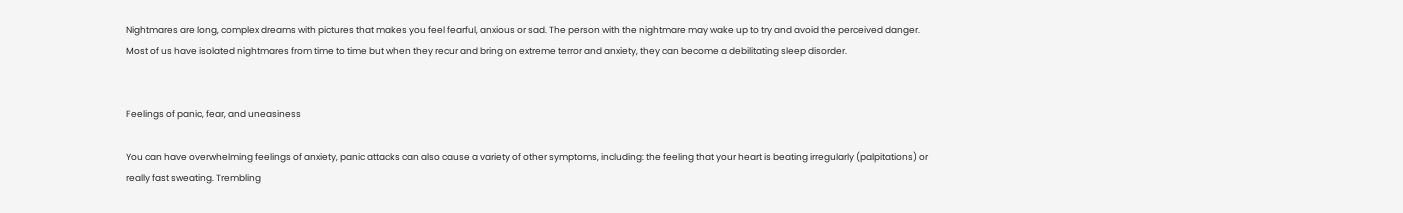Nightmares are long, complex dreams with pictures that makes you feel fearful, anxious or sad. The person with the nightmare may wake up to try and avoid the perceived danger. Most of us have isolated nightmares from time to time but when they recur and bring on extreme terror and anxiety, they can become a debilitating sleep disorder.


Feelings of panic, fear, and uneasiness

You can have overwhelming feelings of anxiety, panic attacks can also cause a variety of other symptoms, including: the feeling that your heart is beating irregularly (palpitations) or really fast sweating. Trembling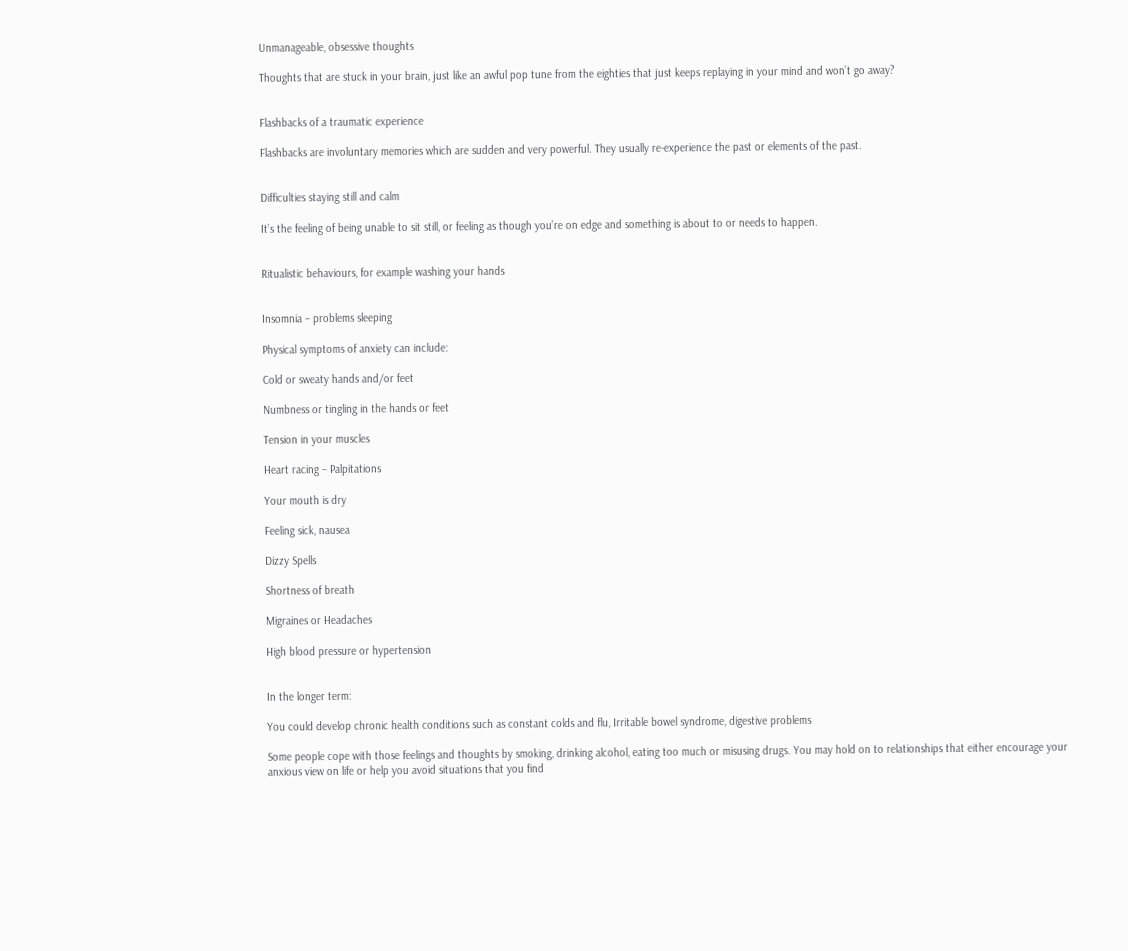Unmanageable, obsessive thoughts

Thoughts that are stuck in your brain, just like an awful pop tune from the eighties that just keeps replaying in your mind and won’t go away?


Flashbacks of a traumatic experience

Flashbacks are involuntary memories which are sudden and very powerful. They usually re-experience the past or elements of the past.


Difficulties staying still and calm

It’s the feeling of being unable to sit still, or feeling as though you’re on edge and something is about to or needs to happen.


Ritualistic behaviours, for example washing your hands


Insomnia – problems sleeping

Physical symptoms of anxiety can include:

Cold or sweaty hands and/or feet

Numbness or tingling in the hands or feet

Tension in your muscles

Heart racing – Palpitations

Your mouth is dry

Feeling sick, nausea

Dizzy Spells

Shortness of breath

Migraines or Headaches

High blood pressure or hypertension


In the longer term:

You could develop chronic health conditions such as constant colds and flu, Irritable bowel syndrome, digestive problems

Some people cope with those feelings and thoughts by smoking, drinking alcohol, eating too much or misusing drugs. You may hold on to relationships that either encourage your anxious view on life or help you avoid situations that you find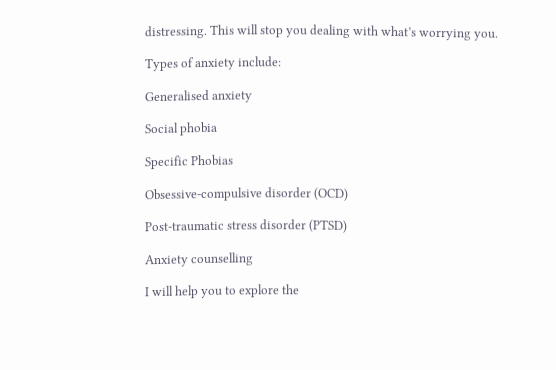distressing. This will stop you dealing with what’s worrying you.

Types of anxiety include:

Generalised anxiety

Social phobia

Specific Phobias

Obsessive-compulsive disorder (OCD)

Post-traumatic stress disorder (PTSD)

Anxiety counselling

I will help you to explore the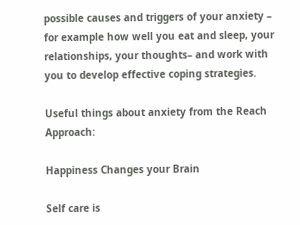possible causes and triggers of your anxiety – for example how well you eat and sleep, your relationships, your thoughts– and work with you to develop effective coping strategies.

Useful things about anxiety from the Reach Approach:

Happiness Changes your Brain

Self care is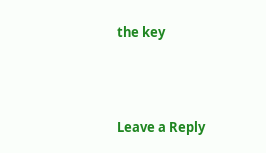the key



Leave a Reply